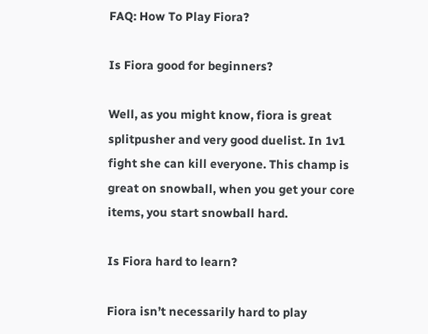FAQ: How To Play Fiora?

Is Fiora good for beginners?

Well, as you might know, fiora is great splitpusher and very good duelist. In 1v1 fight she can kill everyone. This champ is great on snowball, when you get your core items, you start snowball hard.

Is Fiora hard to learn?

Fiora isn’t necessarily hard to play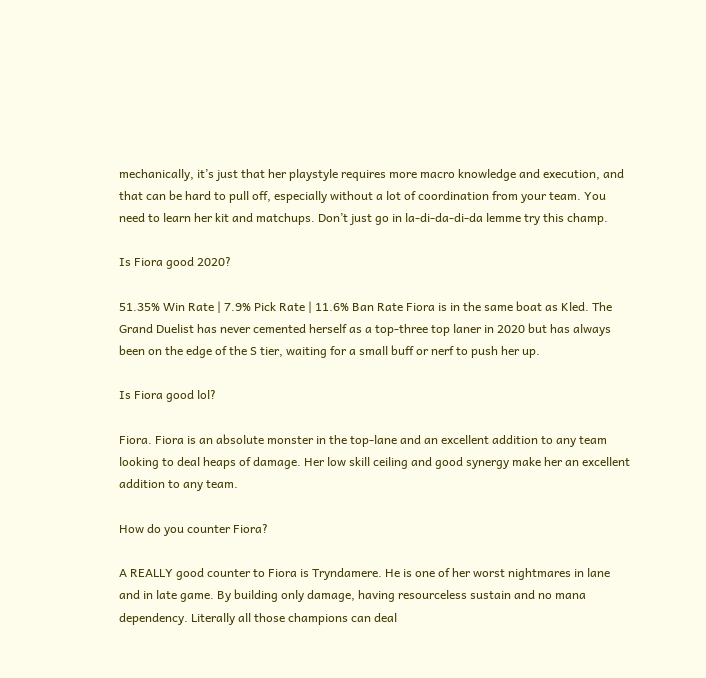mechanically, it’s just that her playstyle requires more macro knowledge and execution, and that can be hard to pull off, especially without a lot of coordination from your team. You need to learn her kit and matchups. Don’t just go in la-di-da-di-da lemme try this champ.

Is Fiora good 2020?

51.35% Win Rate | 7.9% Pick Rate | 11.6% Ban Rate Fiora is in the same boat as Kled. The Grand Duelist has never cemented herself as a top-three top laner in 2020 but has always been on the edge of the S tier, waiting for a small buff or nerf to push her up.

Is Fiora good lol?

Fiora. Fiora is an absolute monster in the top-lane and an excellent addition to any team looking to deal heaps of damage. Her low skill ceiling and good synergy make her an excellent addition to any team.

How do you counter Fiora?

A REALLY good counter to Fiora is Tryndamere. He is one of her worst nightmares in lane and in late game. By building only damage, having resourceless sustain and no mana dependency. Literally all those champions can deal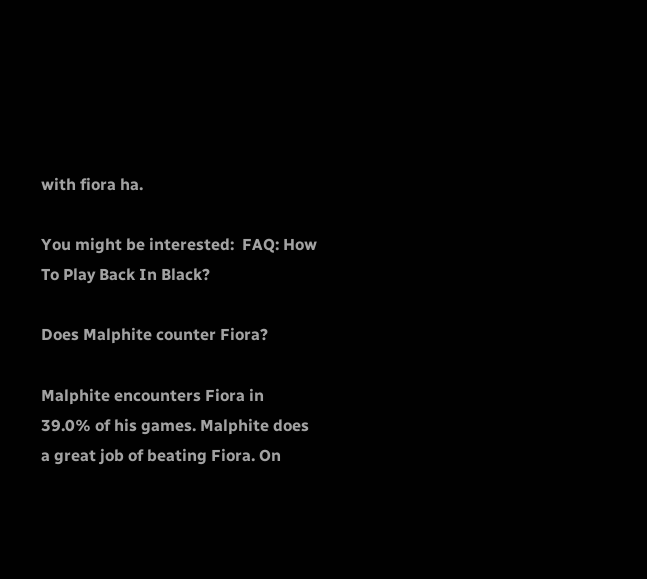with fiora ha.

You might be interested:  FAQ: How To Play Back In Black?

Does Malphite counter Fiora?

Malphite encounters Fiora in 39.0% of his games. Malphite does a great job of beating Fiora. On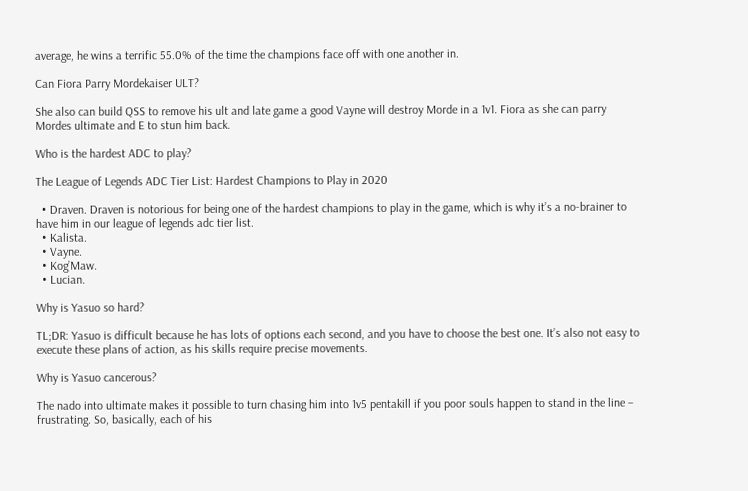average, he wins a terrific 55.0% of the time the champions face off with one another in.

Can Fiora Parry Mordekaiser ULT?

She also can build QSS to remove his ult and late game a good Vayne will destroy Morde in a 1v1. Fiora as she can parry Mordes ultimate and E to stun him back.

Who is the hardest ADC to play?

The League of Legends ADC Tier List: Hardest Champions to Play in 2020

  • Draven. Draven is notorious for being one of the hardest champions to play in the game, which is why it’s a no-brainer to have him in our league of legends adc tier list.
  • Kalista.
  • Vayne.
  • Kog’Maw.
  • Lucian.

Why is Yasuo so hard?

TL;DR: Yasuo is difficult because he has lots of options each second, and you have to choose the best one. It’s also not easy to execute these plans of action, as his skills require precise movements.

Why is Yasuo cancerous?

The nado into ultimate makes it possible to turn chasing him into 1v5 pentakill if you poor souls happen to stand in the line – frustrating. So, basically, each of his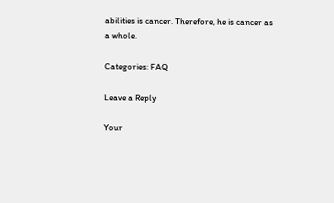abilities is cancer. Therefore, he is cancer as a whole.

Categories: FAQ

Leave a Reply

Your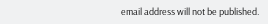email address will not be published.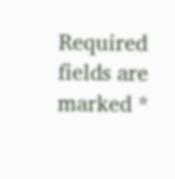Required fields are marked *